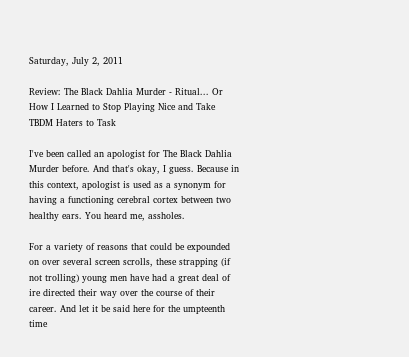Saturday, July 2, 2011

Review: The Black Dahlia Murder - Ritual... Or How I Learned to Stop Playing Nice and Take TBDM Haters to Task

I've been called an apologist for The Black Dahlia Murder before. And that's okay, I guess. Because in this context, apologist is used as a synonym for having a functioning cerebral cortex between two healthy ears. You heard me, assholes.

For a variety of reasons that could be expounded on over several screen scrolls, these strapping (if not trolling) young men have had a great deal of ire directed their way over the course of their career. And let it be said here for the umpteenth time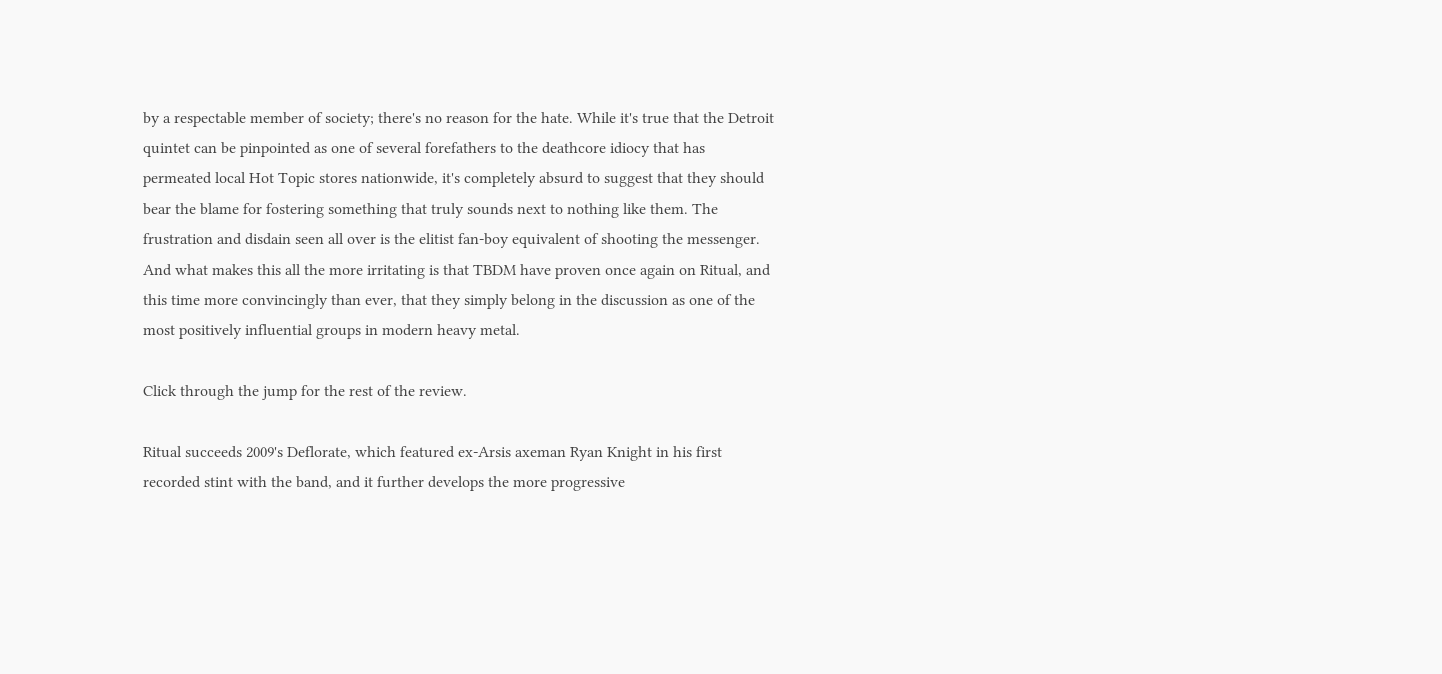by a respectable member of society; there's no reason for the hate. While it's true that the Detroit quintet can be pinpointed as one of several forefathers to the deathcore idiocy that has permeated local Hot Topic stores nationwide, it's completely absurd to suggest that they should bear the blame for fostering something that truly sounds next to nothing like them. The frustration and disdain seen all over is the elitist fan-boy equivalent of shooting the messenger. And what makes this all the more irritating is that TBDM have proven once again on Ritual, and this time more convincingly than ever, that they simply belong in the discussion as one of the most positively influential groups in modern heavy metal.

Click through the jump for the rest of the review.

Ritual succeeds 2009's Deflorate, which featured ex-Arsis axeman Ryan Knight in his first recorded stint with the band, and it further develops the more progressive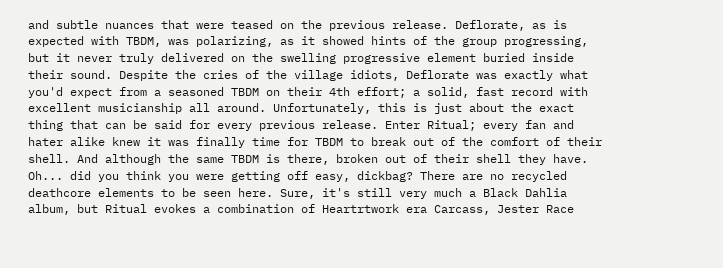and subtle nuances that were teased on the previous release. Deflorate, as is expected with TBDM, was polarizing, as it showed hints of the group progressing, but it never truly delivered on the swelling progressive element buried inside their sound. Despite the cries of the village idiots, Deflorate was exactly what you'd expect from a seasoned TBDM on their 4th effort; a solid, fast record with excellent musicianship all around. Unfortunately, this is just about the exact thing that can be said for every previous release. Enter Ritual; every fan and hater alike knew it was finally time for TBDM to break out of the comfort of their shell. And although the same TBDM is there, broken out of their shell they have. Oh... did you think you were getting off easy, dickbag? There are no recycled deathcore elements to be seen here. Sure, it's still very much a Black Dahlia album, but Ritual evokes a combination of Heartrtwork era Carcass, Jester Race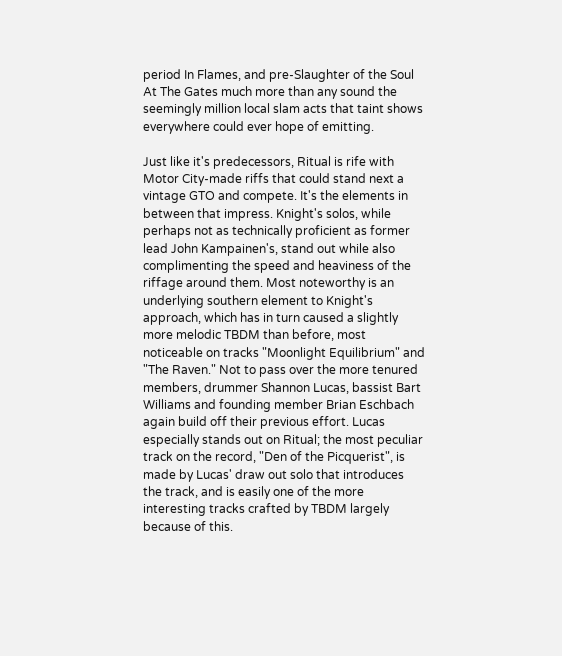period In Flames, and pre-Slaughter of the Soul At The Gates much more than any sound the seemingly million local slam acts that taint shows everywhere could ever hope of emitting.

Just like it's predecessors, Ritual is rife with Motor City-made riffs that could stand next a vintage GTO and compete. It's the elements in between that impress. Knight's solos, while perhaps not as technically proficient as former lead John Kampainen's, stand out while also complimenting the speed and heaviness of the riffage around them. Most noteworthy is an underlying southern element to Knight's approach, which has in turn caused a slightly more melodic TBDM than before, most noticeable on tracks "Moonlight Equilibrium" and "The Raven." Not to pass over the more tenured members, drummer Shannon Lucas, bassist Bart Williams and founding member Brian Eschbach again build off their previous effort. Lucas especially stands out on Ritual; the most peculiar track on the record, "Den of the Picquerist", is made by Lucas' draw out solo that introduces the track, and is easily one of the more interesting tracks crafted by TBDM largely because of this.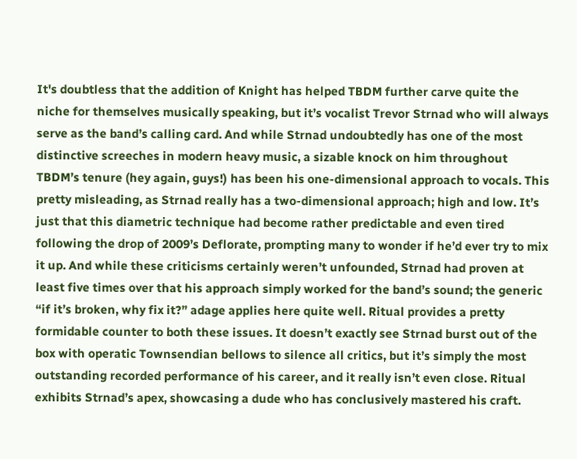It's doubtless that the addition of Knight has helped TBDM further carve quite the niche for themselves musically speaking, but it’s vocalist Trevor Strnad who will always serve as the band’s calling card. And while Strnad undoubtedly has one of the most distinctive screeches in modern heavy music, a sizable knock on him throughout TBDM’s tenure (hey again, guys!) has been his one-dimensional approach to vocals. This pretty misleading, as Strnad really has a two-dimensional approach; high and low. It’s just that this diametric technique had become rather predictable and even tired following the drop of 2009’s Deflorate, prompting many to wonder if he’d ever try to mix it up. And while these criticisms certainly weren’t unfounded, Strnad had proven at least five times over that his approach simply worked for the band’s sound; the generic “if it’s broken, why fix it?” adage applies here quite well. Ritual provides a pretty formidable counter to both these issues. It doesn’t exactly see Strnad burst out of the box with operatic Townsendian bellows to silence all critics, but it’s simply the most outstanding recorded performance of his career, and it really isn’t even close. Ritual exhibits Strnad’s apex, showcasing a dude who has conclusively mastered his craft.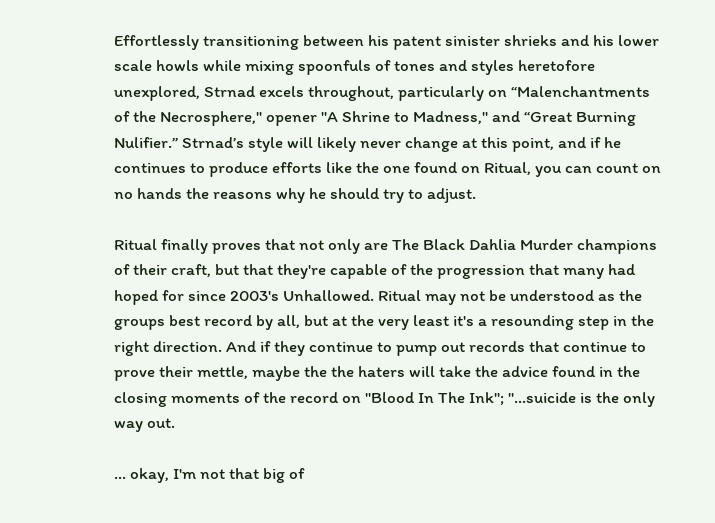Effortlessly transitioning between his patent sinister shrieks and his lower scale howls while mixing spoonfuls of tones and styles heretofore unexplored, Strnad excels throughout, particularly on “Malenchantments of the Necrosphere," opener "A Shrine to Madness," and “Great Burning Nulifier.” Strnad’s style will likely never change at this point, and if he continues to produce efforts like the one found on Ritual, you can count on no hands the reasons why he should try to adjust.

Ritual finally proves that not only are The Black Dahlia Murder champions of their craft, but that they're capable of the progression that many had hoped for since 2003's Unhallowed. Ritual may not be understood as the groups best record by all, but at the very least it's a resounding step in the right direction. And if they continue to pump out records that continue to prove their mettle, maybe the the haters will take the advice found in the closing moments of the record on "Blood In The Ink"; "...suicide is the only way out.

... okay, I'm not that big of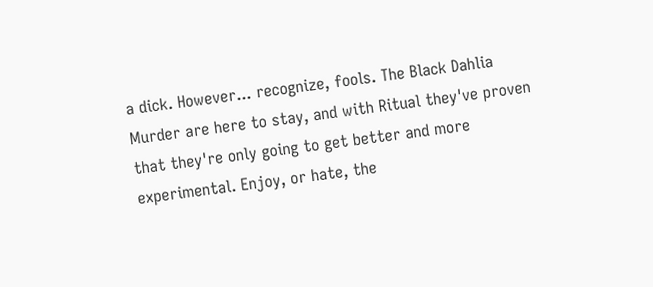a dick. However... recognize, fools. The Black Dahlia Murder are here to stay, and with Ritual they've proven that they're only going to get better and more experimental. Enjoy, or hate, the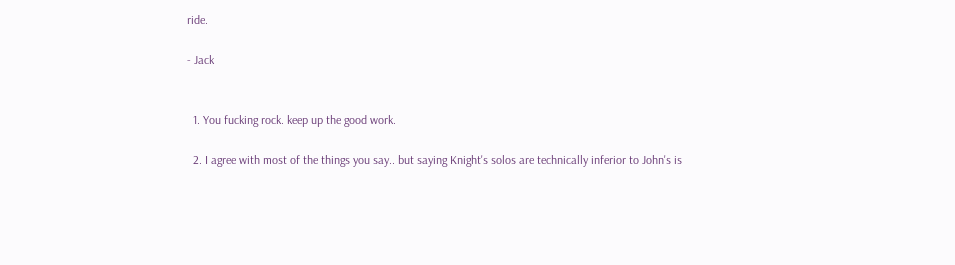ride.

- Jack


  1. You fucking rock. keep up the good work.

  2. I agree with most of the things you say.. but saying Knight's solos are technically inferior to John's is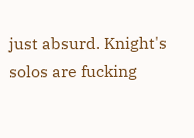just absurd. Knight's solos are fucking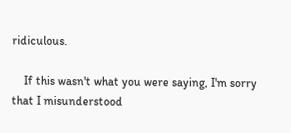ridiculous.

    If this wasn't what you were saying, I'm sorry that I misunderstood